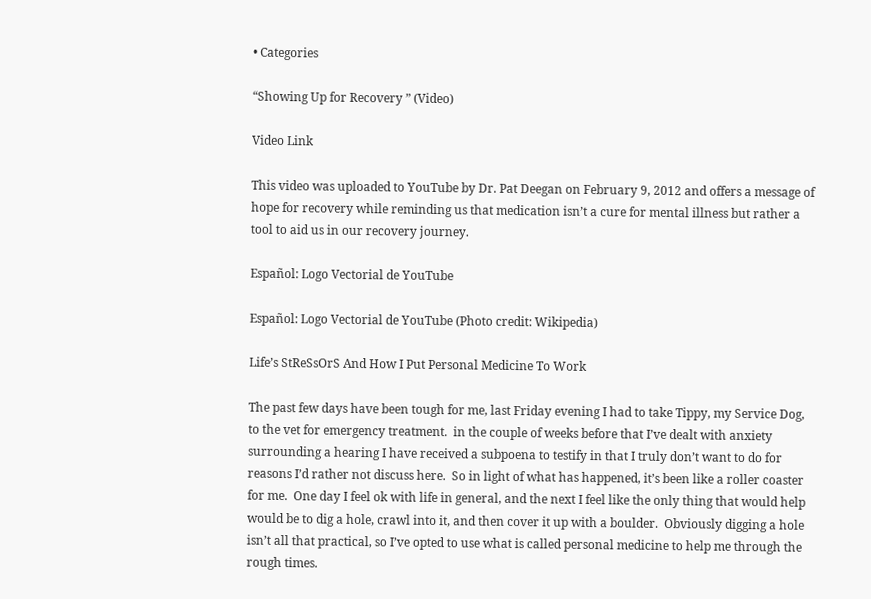• Categories

“Showing Up for Recovery ” (Video)

Video Link

This video was uploaded to YouTube by Dr. Pat Deegan on February 9, 2012 and offers a message of hope for recovery while reminding us that medication isn’t a cure for mental illness but rather a tool to aid us in our recovery journey.

Español: Logo Vectorial de YouTube

Español: Logo Vectorial de YouTube (Photo credit: Wikipedia)

Life’s StReSsOrS And How I Put Personal Medicine To Work

The past few days have been tough for me, last Friday evening I had to take Tippy, my Service Dog, to the vet for emergency treatment.  in the couple of weeks before that I’ve dealt with anxiety surrounding a hearing I have received a subpoena to testify in that I truly don’t want to do for reasons I’d rather not discuss here.  So in light of what has happened, it’s been like a roller coaster for me.  One day I feel ok with life in general, and the next I feel like the only thing that would help would be to dig a hole, crawl into it, and then cover it up with a boulder.  Obviously digging a hole isn’t all that practical, so I’ve opted to use what is called personal medicine to help me through the rough times.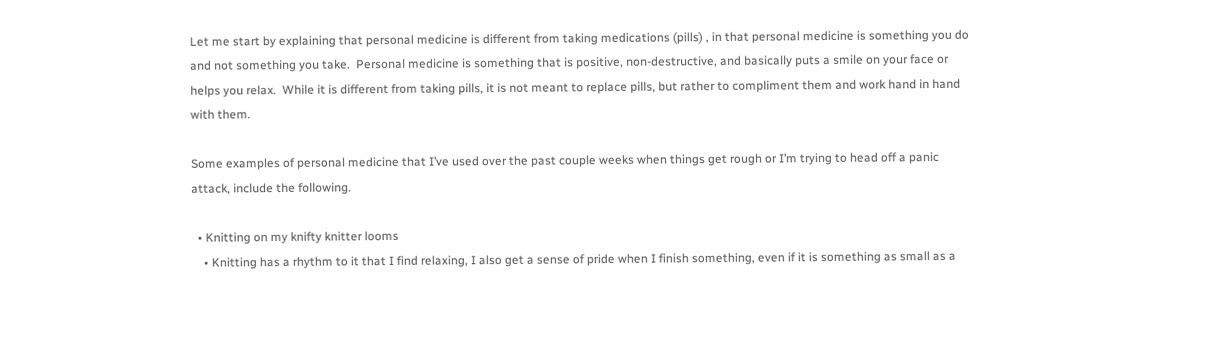Let me start by explaining that personal medicine is different from taking medications (pills) , in that personal medicine is something you do and not something you take.  Personal medicine is something that is positive, non-destructive, and basically puts a smile on your face or helps you relax.  While it is different from taking pills, it is not meant to replace pills, but rather to compliment them and work hand in hand with them.

Some examples of personal medicine that I’ve used over the past couple weeks when things get rough or I’m trying to head off a panic attack, include the following.

  • Knitting on my knifty knitter looms
    • Knitting has a rhythm to it that I find relaxing, I also get a sense of pride when I finish something, even if it is something as small as a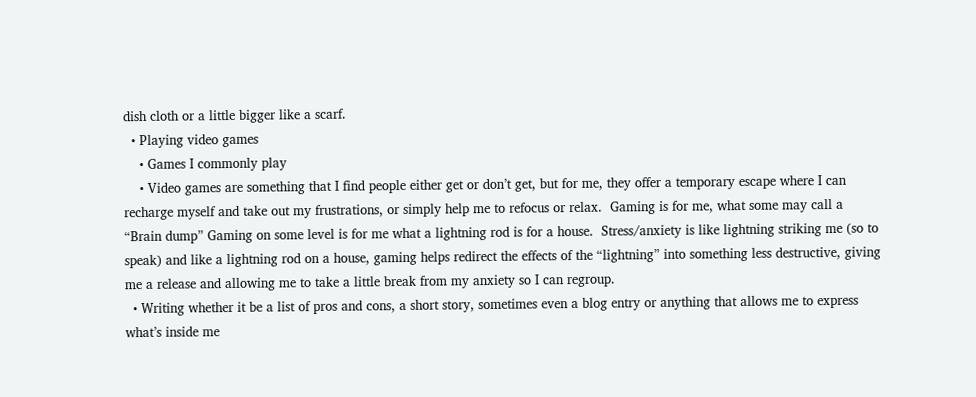dish cloth or a little bigger like a scarf.
  • Playing video games
    • Games I commonly play
    • Video games are something that I find people either get or don’t get, but for me, they offer a temporary escape where I can recharge myself and take out my frustrations, or simply help me to refocus or relax.  Gaming is for me, what some may call a “Brain dump” Gaming on some level is for me what a lightning rod is for a house.  Stress/anxiety is like lightning striking me (so to speak) and like a lightning rod on a house, gaming helps redirect the effects of the “lightning” into something less destructive, giving me a release and allowing me to take a little break from my anxiety so I can regroup.
  • Writing whether it be a list of pros and cons, a short story, sometimes even a blog entry or anything that allows me to express what’s inside me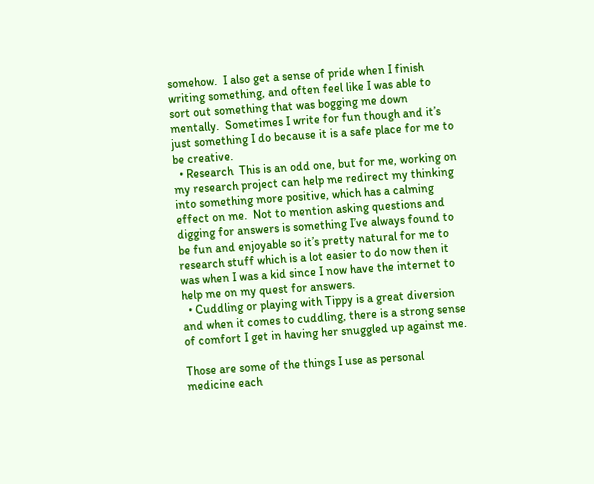somehow.  I also get a sense of pride when I finish writing something, and often feel like I was able to sort out something that was bogging me down mentally.  Sometimes I write for fun though and it’s just something I do because it is a safe place for me to be creative.
  • Research  This is an odd one, but for me, working on my research project can help me redirect my thinking into something more positive, which has a calming effect on me.  Not to mention asking questions and digging for answers is something I’ve always found to be fun and enjoyable so it’s pretty natural for me to research stuff which is a lot easier to do now then it was when I was a kid since I now have the internet to help me on my quest for answers.
  • Cuddling or playing with Tippy is a great diversion and when it comes to cuddling, there is a strong sense of comfort I get in having her snuggled up against me.

Those are some of the things I use as personal medicine each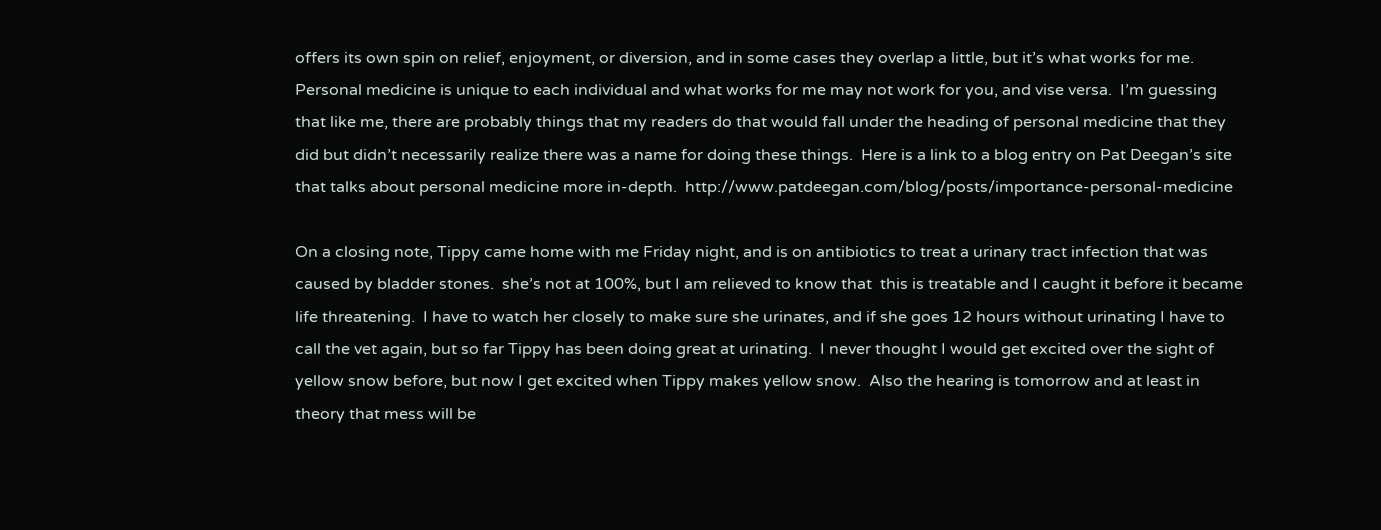offers its own spin on relief, enjoyment, or diversion, and in some cases they overlap a little, but it’s what works for me.  Personal medicine is unique to each individual and what works for me may not work for you, and vise versa.  I’m guessing that like me, there are probably things that my readers do that would fall under the heading of personal medicine that they did but didn’t necessarily realize there was a name for doing these things.  Here is a link to a blog entry on Pat Deegan’s site that talks about personal medicine more in-depth.  http://www.patdeegan.com/blog/posts/importance-personal-medicine

On a closing note, Tippy came home with me Friday night, and is on antibiotics to treat a urinary tract infection that was caused by bladder stones.  she’s not at 100%, but I am relieved to know that  this is treatable and I caught it before it became life threatening.  I have to watch her closely to make sure she urinates, and if she goes 12 hours without urinating I have to call the vet again, but so far Tippy has been doing great at urinating.  I never thought I would get excited over the sight of yellow snow before, but now I get excited when Tippy makes yellow snow.  Also the hearing is tomorrow and at least in theory that mess will be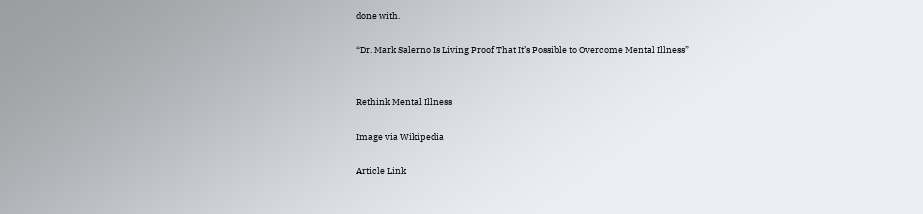done with.

“Dr. Mark Salerno Is Living Proof That It’s Possible to Overcome Mental Illness”


Rethink Mental Illness

Image via Wikipedia

Article Link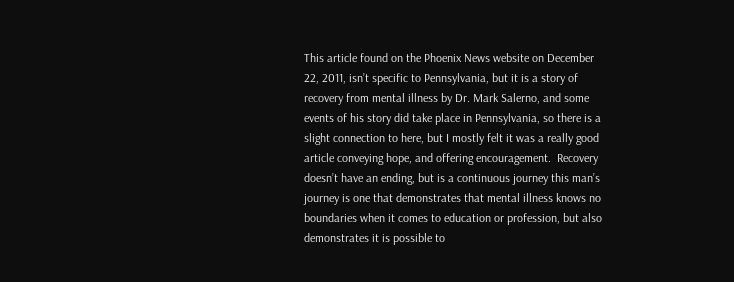This article found on the Phoenix News website on December 22, 2011, isn’t specific to Pennsylvania, but it is a story of recovery from mental illness by Dr. Mark Salerno, and some events of his story did take place in Pennsylvania, so there is a slight connection to here, but I mostly felt it was a really good article conveying hope, and offering encouragement.  Recovery doesn’t have an ending, but is a continuous journey this man’s journey is one that demonstrates that mental illness knows no boundaries when it comes to education or profession, but also demonstrates it is possible to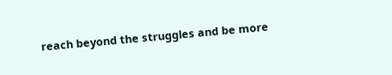reach beyond the struggles and be more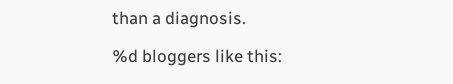than a diagnosis.

%d bloggers like this: